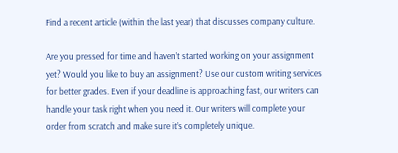Find a recent article (within the last year) that discusses company culture.

Are you pressed for time and haven’t started working on your assignment yet? Would you like to buy an assignment? Use our custom writing services for better grades. Even if your deadline is approaching fast, our writers can handle your task right when you need it. Our writers will complete your order from scratch and make sure it’s completely unique.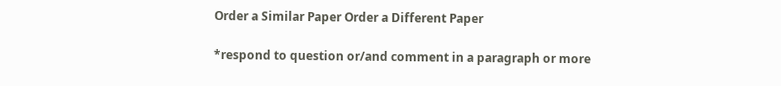Order a Similar Paper Order a Different Paper

*respond to question or/and comment in a paragraph or more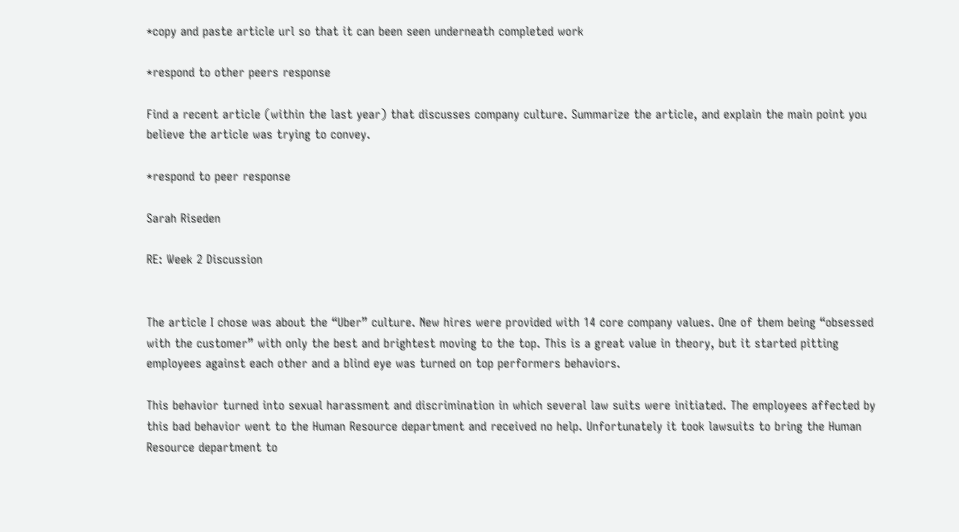*copy and paste article url so that it can been seen underneath completed work

*respond to other peers response

Find a recent article (within the last year) that discusses company culture. Summarize the article, and explain the main point you believe the article was trying to convey.

*respond to peer response

Sarah Riseden

RE: Week 2 Discussion


The article I chose was about the “Uber” culture. New hires were provided with 14 core company values. One of them being “obsessed with the customer” with only the best and brightest moving to the top. This is a great value in theory, but it started pitting employees against each other and a blind eye was turned on top performers behaviors.

This behavior turned into sexual harassment and discrimination in which several law suits were initiated. The employees affected by this bad behavior went to the Human Resource department and received no help. Unfortunately it took lawsuits to bring the Human Resource department to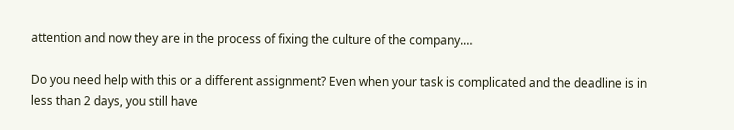attention and now they are in the process of fixing the culture of the company.…

Do you need help with this or a different assignment? Even when your task is complicated and the deadline is in less than 2 days, you still have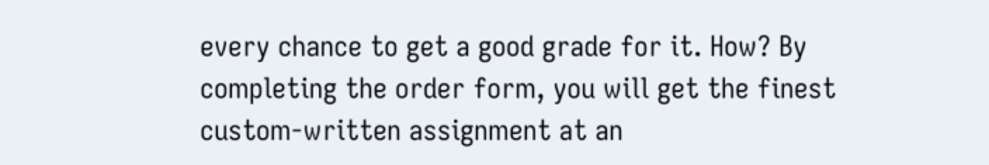every chance to get a good grade for it. How? By completing the order form, you will get the finest custom-written assignment at an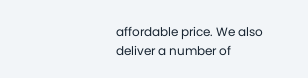affordable price. We also deliver a number of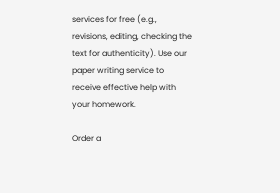services for free (e.g., revisions, editing, checking the text for authenticity). Use our paper writing service to receive effective help with your homework.

Order a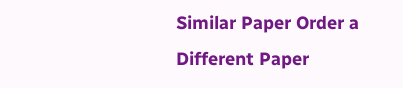Similar Paper Order a Different Paper